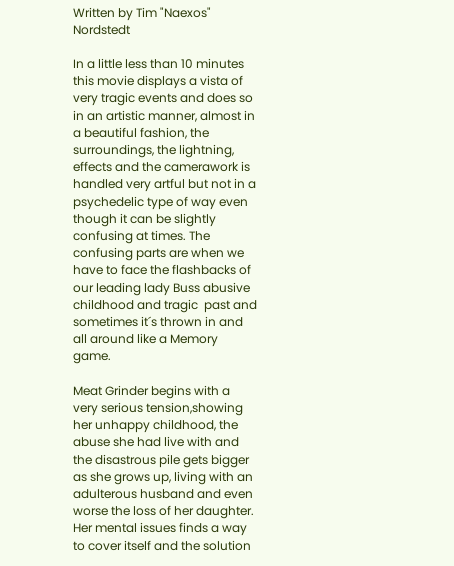Written by Tim "Naexos" Nordstedt

In a little less than 10 minutes this movie displays a vista of very tragic events and does so in an artistic manner, almost in a beautiful fashion, the surroundings, the lightning, effects and the camerawork is handled very artful but not in a psychedelic type of way even though it can be slightly confusing at times. The confusing parts are when we have to face the flashbacks of our leading lady Buss abusive childhood and tragic  past and sometimes it´s thrown in and all around like a Memory game.

Meat Grinder begins with a very serious tension,showing her unhappy childhood, the abuse she had live with and the disastrous pile gets bigger as she grows up, living with an adulterous husband and even worse the loss of her daughter. Her mental issues finds a way to cover itself and the solution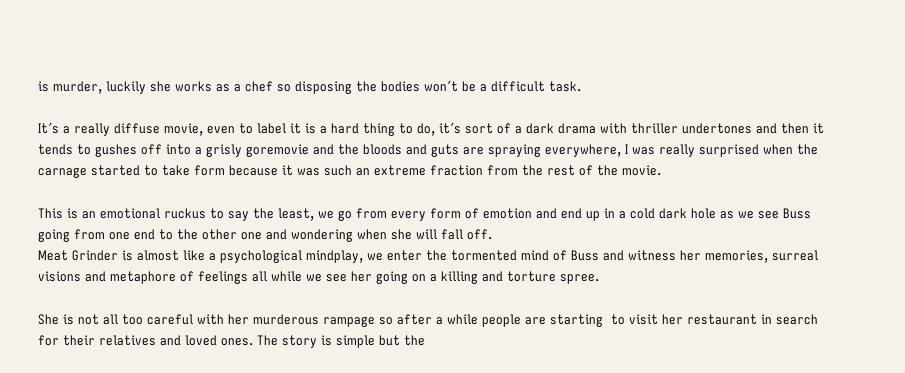is murder, luckily she works as a chef so disposing the bodies won´t be a difficult task.

It´s a really diffuse movie, even to label it is a hard thing to do, it´s sort of a dark drama with thriller undertones and then it tends to gushes off into a grisly goremovie and the bloods and guts are spraying everywhere, I was really surprised when the carnage started to take form because it was such an extreme fraction from the rest of the movie.

This is an emotional ruckus to say the least, we go from every form of emotion and end up in a cold dark hole as we see Buss going from one end to the other one and wondering when she will fall off.
Meat Grinder is almost like a psychological mindplay, we enter the tormented mind of Buss and witness her memories, surreal visions and metaphore of feelings all while we see her going on a killing and torture spree.

She is not all too careful with her murderous rampage so after a while people are starting  to visit her restaurant in search for their relatives and loved ones. The story is simple but the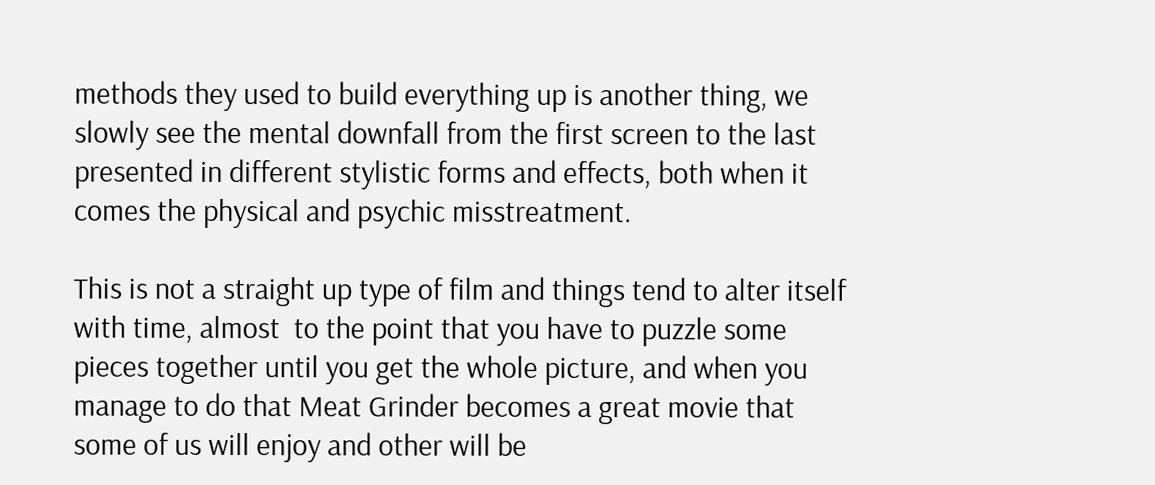methods they used to build everything up is another thing, we slowly see the mental downfall from the first screen to the last presented in different stylistic forms and effects, both when it comes the physical and psychic misstreatment.

This is not a straight up type of film and things tend to alter itself with time, almost  to the point that you have to puzzle some pieces together until you get the whole picture, and when you manage to do that Meat Grinder becomes a great movie that some of us will enjoy and other will be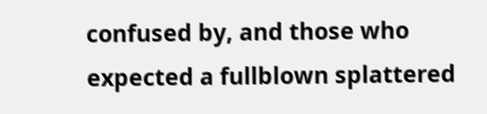confused by, and those who expected a fullblown splattered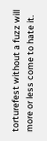torturefest without a fuzz will more or less come to hate it.